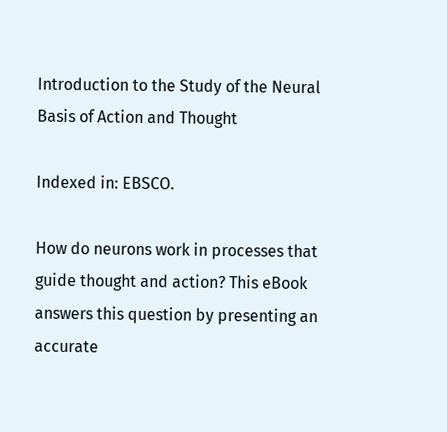Introduction to the Study of the Neural Basis of Action and Thought

Indexed in: EBSCO.

How do neurons work in processes that guide thought and action? This eBook answers this question by presenting an accurate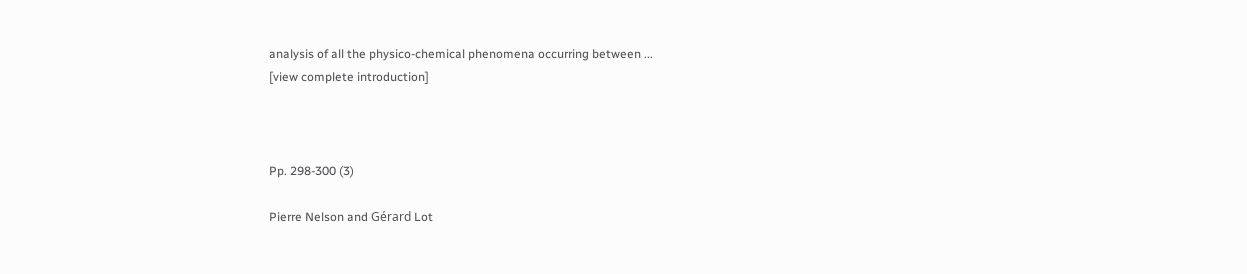analysis of all the physico-chemical phenomena occurring between ...
[view complete introduction]



Pp. 298-300 (3)

Pierre Nelson and Gérard Lot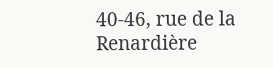40-46, rue de la Renardière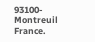93100-Montreuil France.